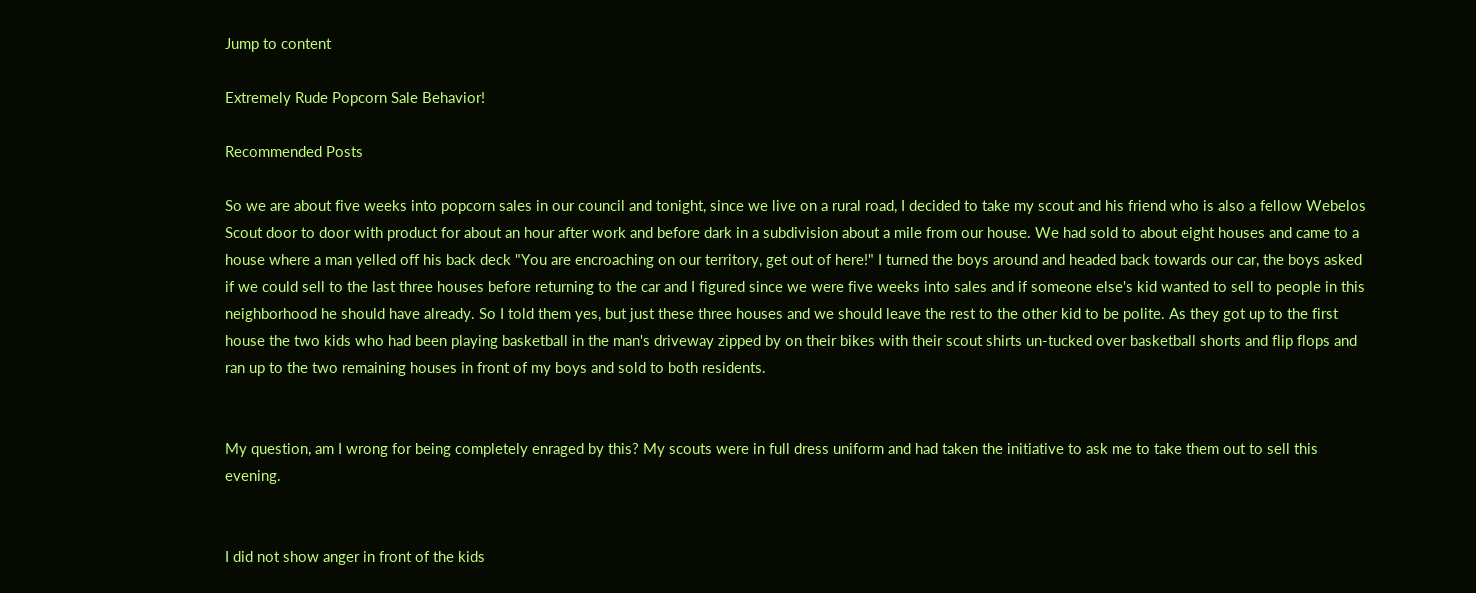Jump to content

Extremely Rude Popcorn Sale Behavior!

Recommended Posts

So we are about five weeks into popcorn sales in our council and tonight, since we live on a rural road, I decided to take my scout and his friend who is also a fellow Webelos Scout door to door with product for about an hour after work and before dark in a subdivision about a mile from our house. We had sold to about eight houses and came to a house where a man yelled off his back deck "You are encroaching on our territory, get out of here!" I turned the boys around and headed back towards our car, the boys asked if we could sell to the last three houses before returning to the car and I figured since we were five weeks into sales and if someone else's kid wanted to sell to people in this neighborhood he should have already. So I told them yes, but just these three houses and we should leave the rest to the other kid to be polite. As they got up to the first house the two kids who had been playing basketball in the man's driveway zipped by on their bikes with their scout shirts un-tucked over basketball shorts and flip flops and ran up to the two remaining houses in front of my boys and sold to both residents.


My question, am I wrong for being completely enraged by this? My scouts were in full dress uniform and had taken the initiative to ask me to take them out to sell this evening.


I did not show anger in front of the kids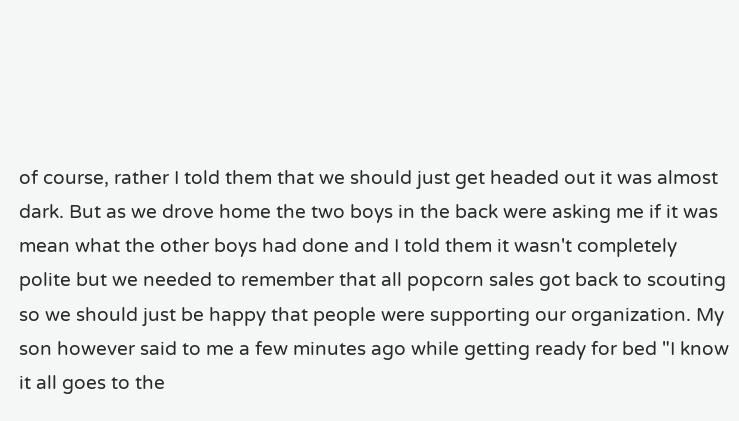of course, rather I told them that we should just get headed out it was almost dark. But as we drove home the two boys in the back were asking me if it was mean what the other boys had done and I told them it wasn't completely polite but we needed to remember that all popcorn sales got back to scouting so we should just be happy that people were supporting our organization. My son however said to me a few minutes ago while getting ready for bed "I know it all goes to the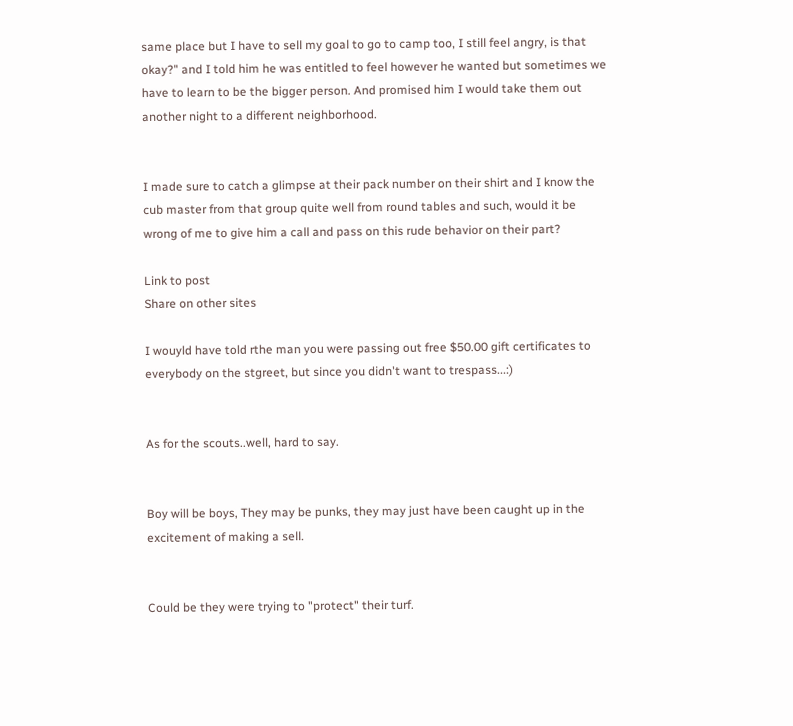same place but I have to sell my goal to go to camp too, I still feel angry, is that okay?" and I told him he was entitled to feel however he wanted but sometimes we have to learn to be the bigger person. And promised him I would take them out another night to a different neighborhood.


I made sure to catch a glimpse at their pack number on their shirt and I know the cub master from that group quite well from round tables and such, would it be wrong of me to give him a call and pass on this rude behavior on their part?

Link to post
Share on other sites

I wouyld have told rthe man you were passing out free $50.00 gift certificates to everybody on the stgreet, but since you didn't want to trespass...:)


As for the scouts..well, hard to say.


Boy will be boys, They may be punks, they may just have been caught up in the excitement of making a sell.


Could be they were trying to "protect" their turf.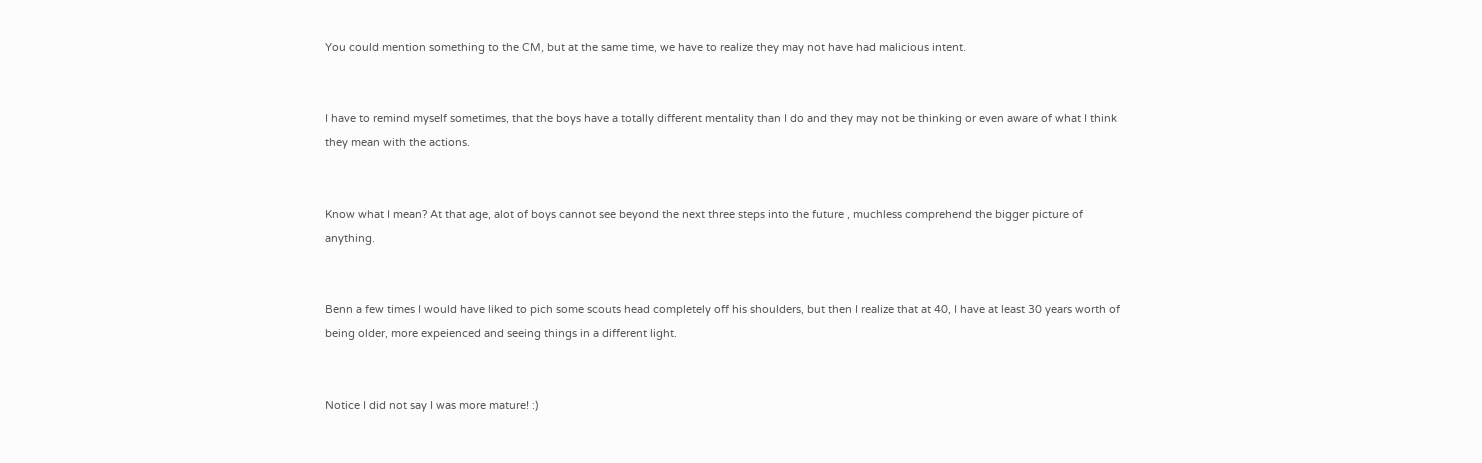You could mention something to the CM, but at the same time, we have to realize they may not have had malicious intent.


I have to remind myself sometimes, that the boys have a totally different mentality than I do and they may not be thinking or even aware of what I think they mean with the actions.


Know what I mean? At that age, alot of boys cannot see beyond the next three steps into the future , muchless comprehend the bigger picture of anything.


Benn a few times I would have liked to pich some scouts head completely off his shoulders, but then I realize that at 40, I have at least 30 years worth of being older, more expeienced and seeing things in a different light.


Notice I did not say I was more mature! :)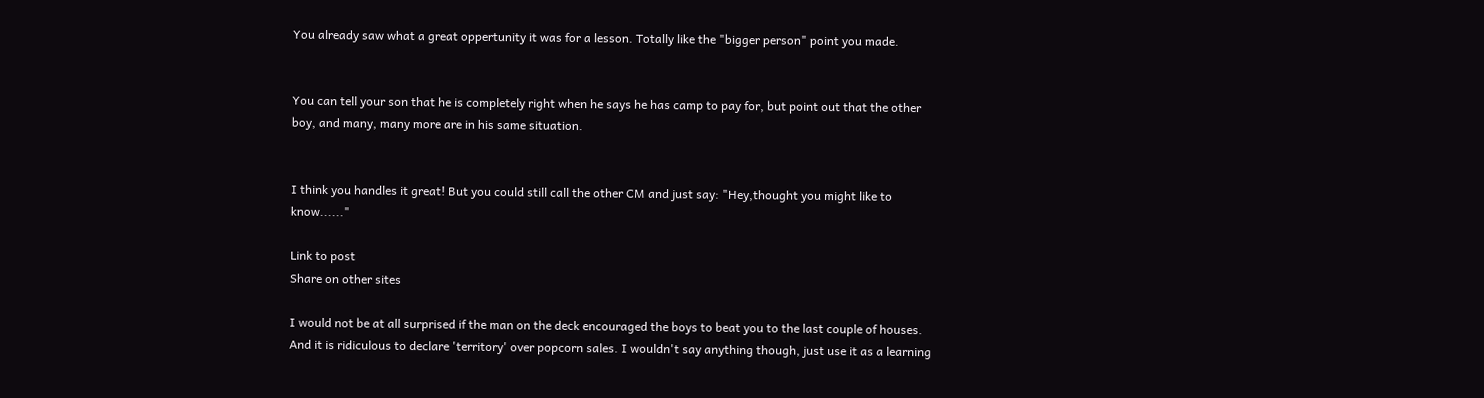You already saw what a great oppertunity it was for a lesson. Totally like the "bigger person" point you made.


You can tell your son that he is completely right when he says he has camp to pay for, but point out that the other boy, and many, many more are in his same situation.


I think you handles it great! But you could still call the other CM and just say: "Hey,thought you might like to know......"

Link to post
Share on other sites

I would not be at all surprised if the man on the deck encouraged the boys to beat you to the last couple of houses. And it is ridiculous to declare 'territory' over popcorn sales. I wouldn't say anything though, just use it as a learning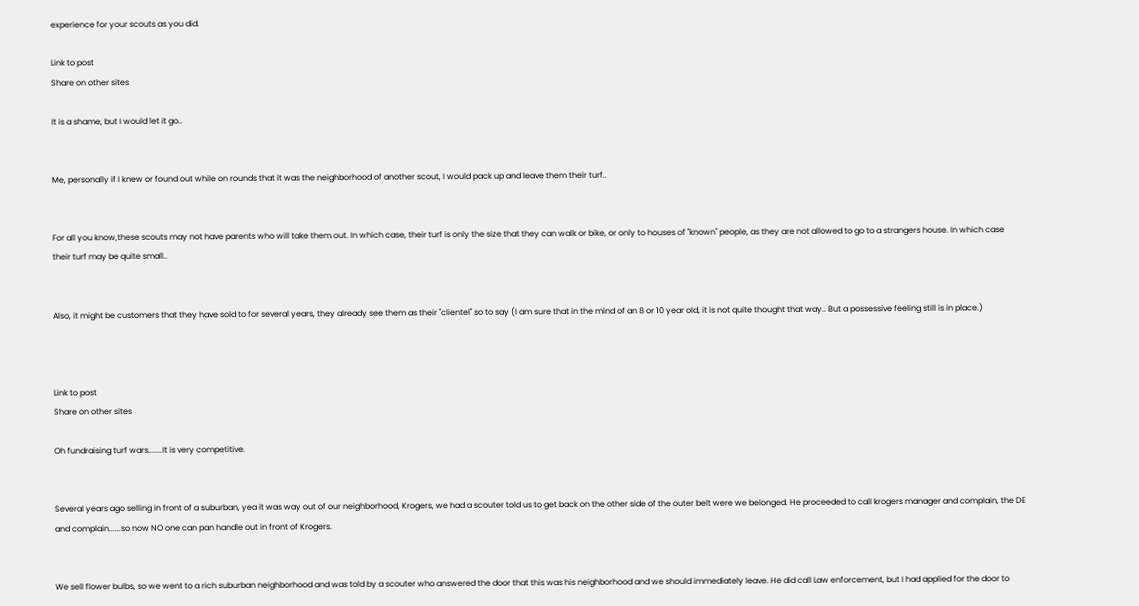experience for your scouts as you did.

Link to post
Share on other sites

It is a shame, but I would let it go..


Me, personally if I knew or found out while on rounds that it was the neighborhood of another scout, I would pack up and leave them their turf..


For all you know,these scouts may not have parents who will take them out. In which case, their turf is only the size that they can walk or bike, or only to houses of "known" people, as they are not allowed to go to a strangers house. In which case their turf may be quite small..


Also, it might be customers that they have sold to for several years, they already see them as their "clientel" so to say (I am sure that in the mind of an 8 or 10 year old, it is not quite thought that way.. But a possessive feeling still is in place.)



Link to post
Share on other sites

Oh fundraising turf wars.......It is very competitive.


Several years ago selling in front of a suburban, yea it was way out of our neighborhood, Krogers, we had a scouter told us to get back on the other side of the outer belt were we belonged. He proceeded to call krogers manager and complain, the DE and complain......so now NO one can pan handle out in front of Krogers.


We sell flower bulbs, so we went to a rich suburban neighborhood and was told by a scouter who answered the door that this was his neighborhood and we should immediately leave. He did call Law enforcement, but I had applied for the door to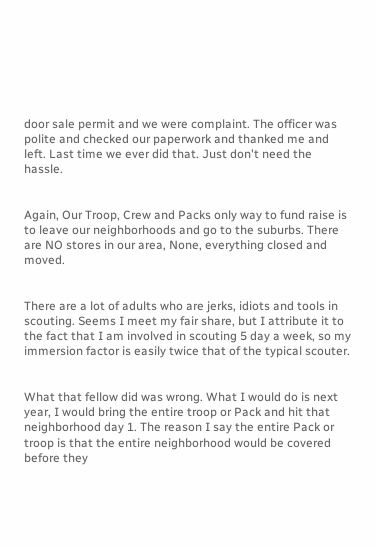door sale permit and we were complaint. The officer was polite and checked our paperwork and thanked me and left. Last time we ever did that. Just don't need the hassle.


Again, Our Troop, Crew and Packs only way to fund raise is to leave our neighborhoods and go to the suburbs. There are NO stores in our area, None, everything closed and moved.


There are a lot of adults who are jerks, idiots and tools in scouting. Seems I meet my fair share, but I attribute it to the fact that I am involved in scouting 5 day a week, so my immersion factor is easily twice that of the typical scouter.


What that fellow did was wrong. What I would do is next year, I would bring the entire troop or Pack and hit that neighborhood day 1. The reason I say the entire Pack or troop is that the entire neighborhood would be covered before they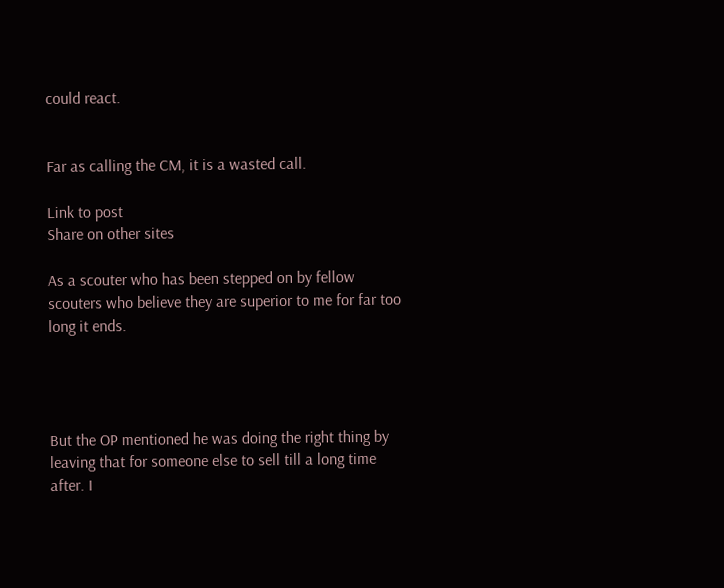could react.


Far as calling the CM, it is a wasted call.

Link to post
Share on other sites

As a scouter who has been stepped on by fellow scouters who believe they are superior to me for far too long it ends.




But the OP mentioned he was doing the right thing by leaving that for someone else to sell till a long time after. I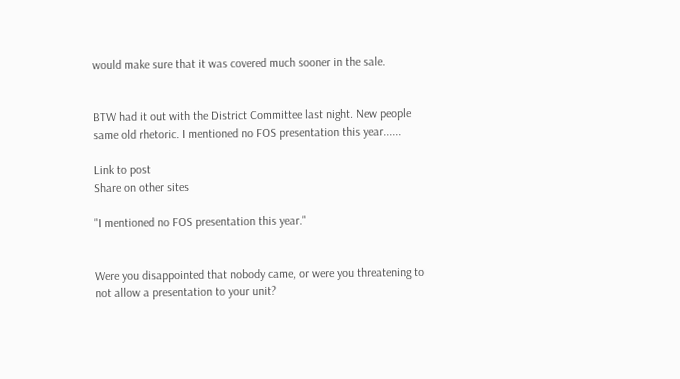would make sure that it was covered much sooner in the sale.


BTW had it out with the District Committee last night. New people same old rhetoric. I mentioned no FOS presentation this year......

Link to post
Share on other sites

"I mentioned no FOS presentation this year."


Were you disappointed that nobody came, or were you threatening to not allow a presentation to your unit?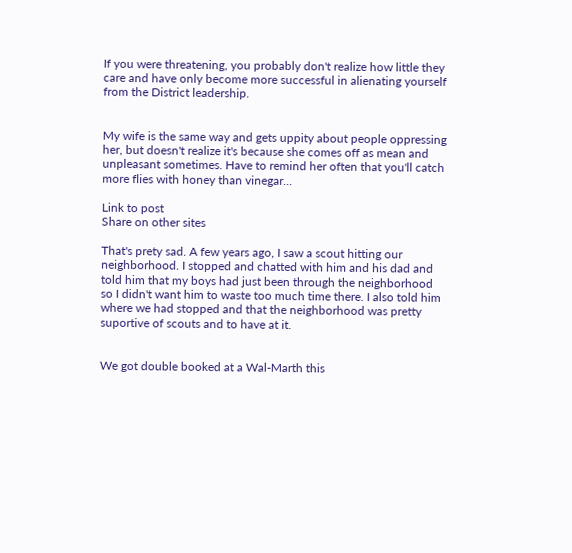If you were threatening, you probably don't realize how little they care and have only become more successful in alienating yourself from the District leadership.


My wife is the same way and gets uppity about people oppressing her, but doesn't realize it's because she comes off as mean and unpleasant sometimes. Have to remind her often that you'll catch more flies with honey than vinegar...

Link to post
Share on other sites

That's prety sad. A few years ago, I saw a scout hitting our neighborhood. I stopped and chatted with him and his dad and told him that my boys had just been through the neighborhood so I didn't want him to waste too much time there. I also told him where we had stopped and that the neighborhood was pretty suportive of scouts and to have at it.


We got double booked at a Wal-Marth this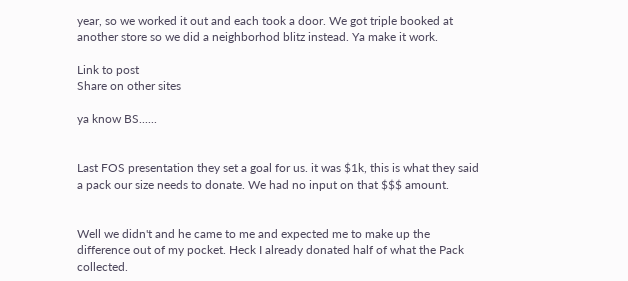year, so we worked it out and each took a door. We got triple booked at another store so we did a neighborhod blitz instead. Ya make it work.

Link to post
Share on other sites

ya know BS......


Last FOS presentation they set a goal for us. it was $1k, this is what they said a pack our size needs to donate. We had no input on that $$$ amount.


Well we didn't and he came to me and expected me to make up the difference out of my pocket. Heck I already donated half of what the Pack collected.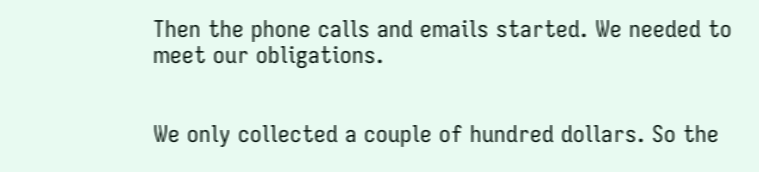Then the phone calls and emails started. We needed to meet our obligations.


We only collected a couple of hundred dollars. So the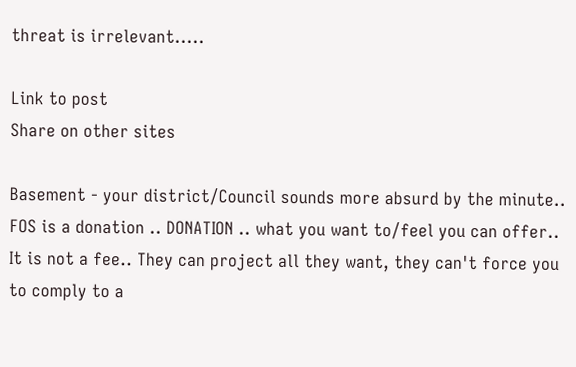threat is irrelevant.....

Link to post
Share on other sites

Basement - your district/Council sounds more absurd by the minute.. FOS is a donation .. DONATION .. what you want to/feel you can offer.. It is not a fee.. They can project all they want, they can't force you to comply to a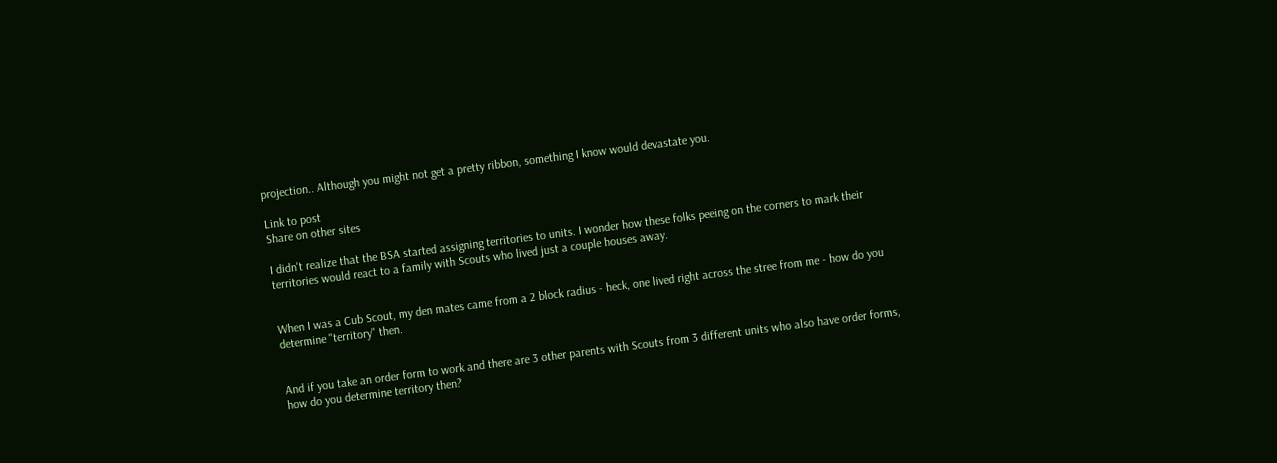projection.. Although you might not get a pretty ribbon, something I know would devastate you.

Link to post
Share on other sites

I didn't realize that the BSA started assigning territories to units. I wonder how these folks peeing on the corners to mark their territories would react to a family with Scouts who lived just a couple houses away.


When I was a Cub Scout, my den mates came from a 2 block radius - heck, one lived right across the stree from me - how do you determine "territory" then.


And if you take an order form to work and there are 3 other parents with Scouts from 3 different units who also have order forms, how do you determine territory then?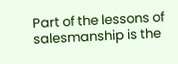Part of the lessons of salesmanship is the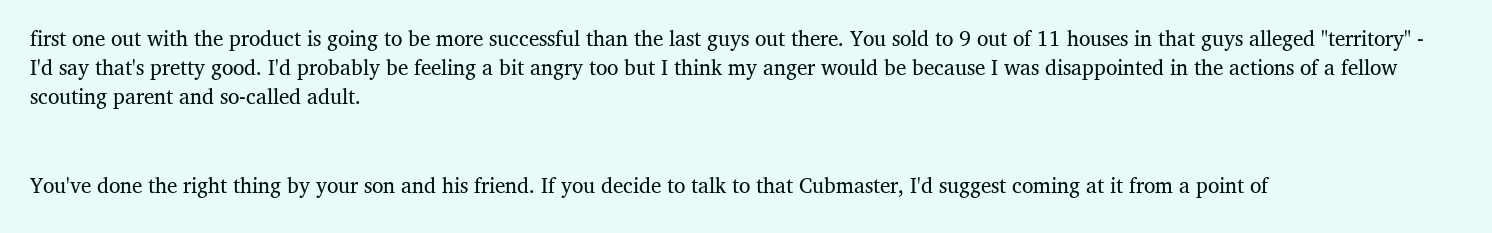first one out with the product is going to be more successful than the last guys out there. You sold to 9 out of 11 houses in that guys alleged "territory" - I'd say that's pretty good. I'd probably be feeling a bit angry too but I think my anger would be because I was disappointed in the actions of a fellow scouting parent and so-called adult.


You've done the right thing by your son and his friend. If you decide to talk to that Cubmaster, I'd suggest coming at it from a point of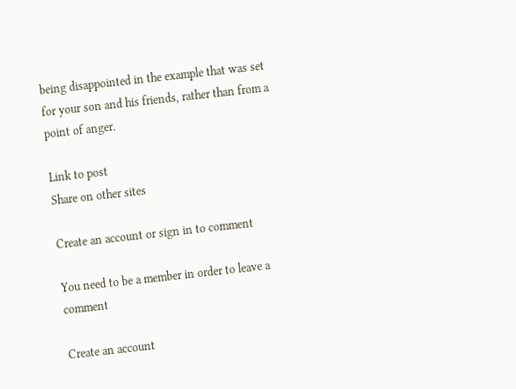being disappointed in the example that was set for your son and his friends, rather than from a point of anger.

Link to post
Share on other sites

Create an account or sign in to comment

You need to be a member in order to leave a comment

Create an account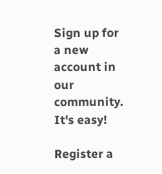Sign up for a new account in our community. It's easy!

Register a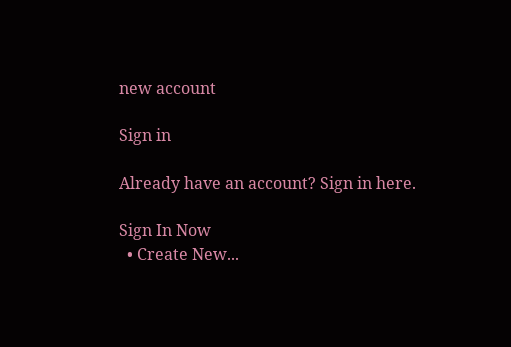new account

Sign in

Already have an account? Sign in here.

Sign In Now
  • Create New...